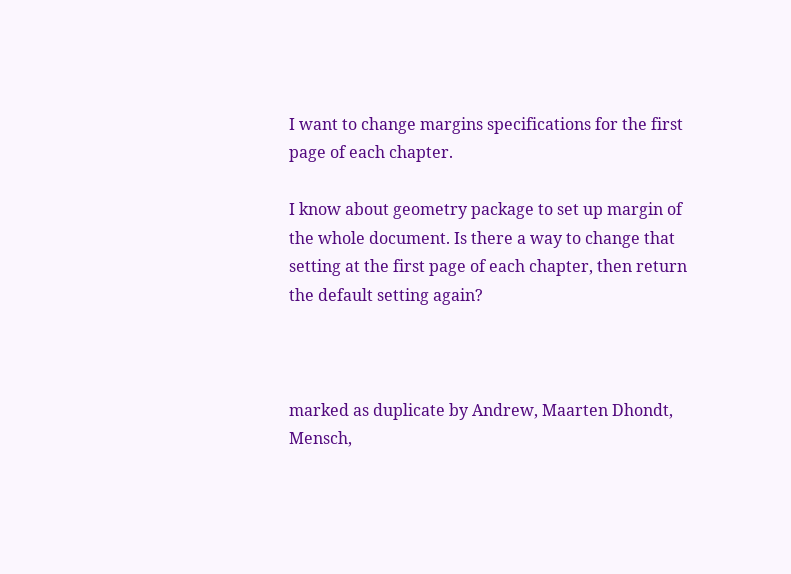I want to change margins specifications for the first page of each chapter.

I know about geometry package to set up margin of the whole document. Is there a way to change that setting at the first page of each chapter, then return the default setting again?



marked as duplicate by Andrew, Maarten Dhondt, Mensch,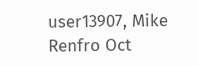user13907, Mike Renfro Oct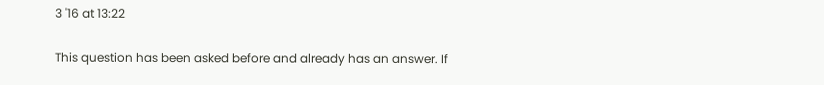3 '16 at 13:22

This question has been asked before and already has an answer. If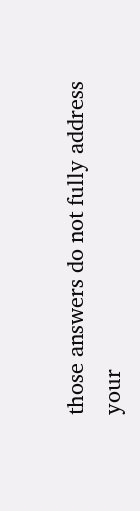those answers do not fully address your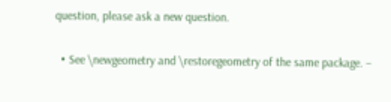question, please ask a new question.

  • See \newgeometry and \restoregeometry of the same package. –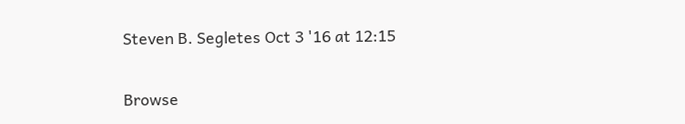Steven B. Segletes Oct 3 '16 at 12:15

Browse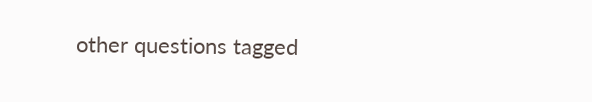other questions tagged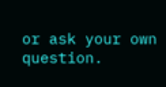or ask your own question.